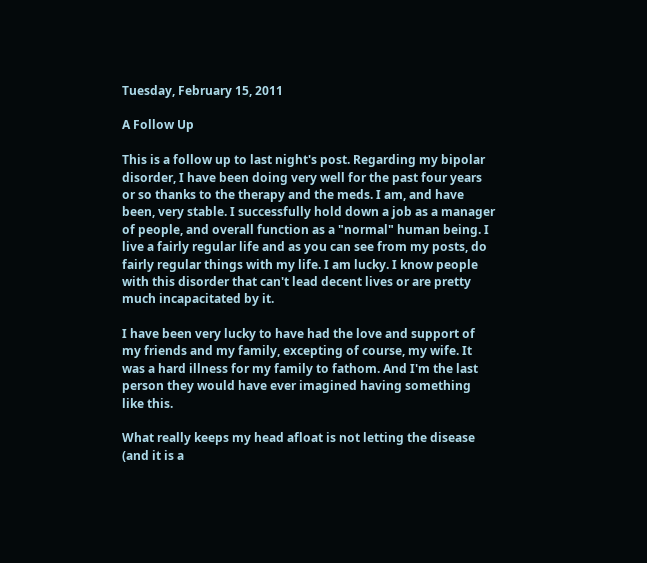Tuesday, February 15, 2011

A Follow Up

This is a follow up to last night's post. Regarding my bipolar disorder, I have been doing very well for the past four years or so thanks to the therapy and the meds. I am, and have been, very stable. I successfully hold down a job as a manager of people, and overall function as a "normal" human being. I live a fairly regular life and as you can see from my posts, do fairly regular things with my life. I am lucky. I know people with this disorder that can't lead decent lives or are pretty much incapacitated by it.

I have been very lucky to have had the love and support of my friends and my family, excepting of course, my wife. It was a hard illness for my family to fathom. And I'm the last person they would have ever imagined having something like this.

What really keeps my head afloat is not letting the disease (and it is a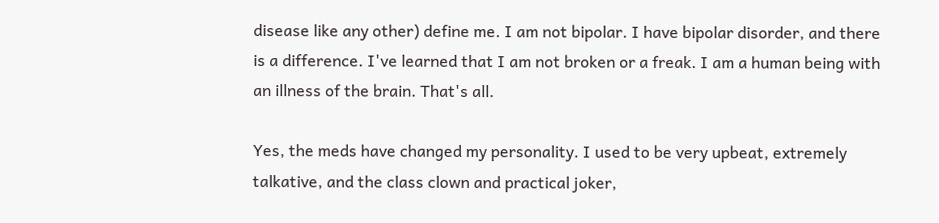disease like any other) define me. I am not bipolar. I have bipolar disorder, and there is a difference. I've learned that I am not broken or a freak. I am a human being with an illness of the brain. That's all.

Yes, the meds have changed my personality. I used to be very upbeat, extremely talkative, and the class clown and practical joker,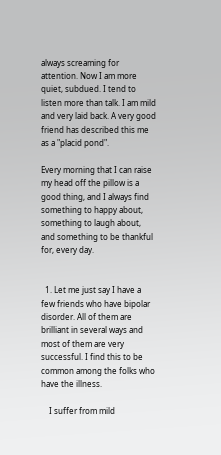always screaming for attention. Now I am more quiet, subdued. I tend to listen more than talk. I am mild and very laid back. A very good friend has described this me as a "placid pond".

Every morning that I can raise my head off the pillow is a good thing, and I always find something to happy about, something to laugh about, and something to be thankful for, every day.


  1. Let me just say I have a few friends who have bipolar disorder. All of them are brilliant in several ways and most of them are very successful. I find this to be common among the folks who have the illness.

    I suffer from mild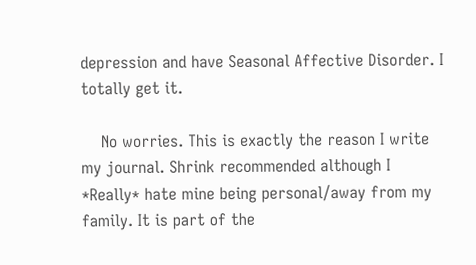depression and have Seasonal Affective Disorder. I totally get it.

    No worries. This is exactly the reason I write my journal. Shrink recommended although I *Really* hate mine being personal/away from my family. It is part of the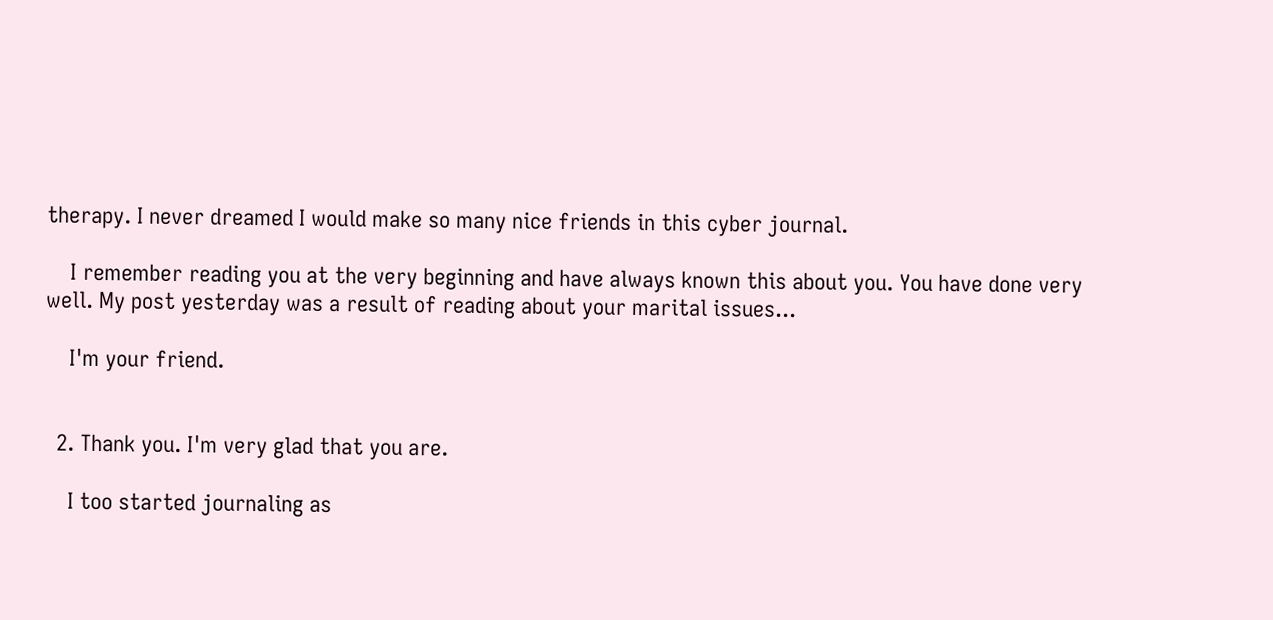therapy. I never dreamed I would make so many nice friends in this cyber journal.

    I remember reading you at the very beginning and have always known this about you. You have done very well. My post yesterday was a result of reading about your marital issues...

    I'm your friend.


  2. Thank you. I'm very glad that you are.

    I too started journaling as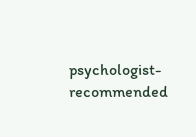psychologist-recommended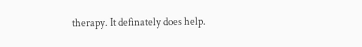therapy. It definately does help.